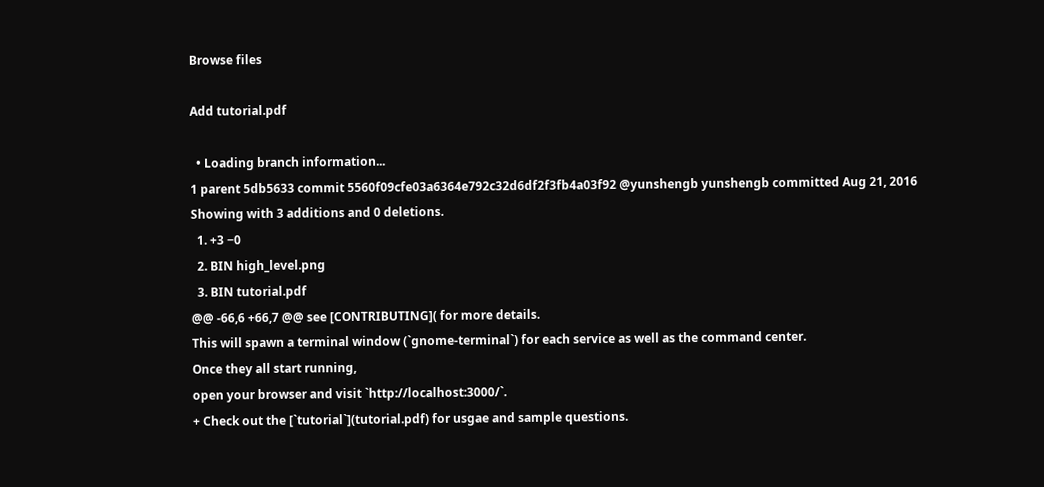Browse files

Add tutorial.pdf

  • Loading branch information...
1 parent 5db5633 commit 5560f09cfe03a6364e792c32d6df2f3fb4a03f92 @yunshengb yunshengb committed Aug 21, 2016
Showing with 3 additions and 0 deletions.
  1. +3 −0
  2. BIN high_level.png
  3. BIN tutorial.pdf
@@ -66,6 +66,7 @@ see [CONTRIBUTING]( for more details.
This will spawn a terminal window (`gnome-terminal`) for each service as well as the command center.
Once they all start running,
open your browser and visit `http://localhost:3000/`.
+ Check out the [`tutorial`](tutorial.pdf) for usgae and sample questions.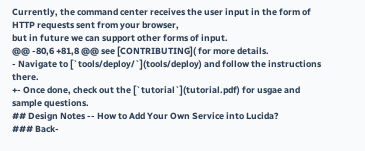Currently, the command center receives the user input in the form of HTTP requests sent from your browser,
but in future we can support other forms of input.
@@ -80,6 +81,8 @@ see [CONTRIBUTING]( for more details.
- Navigate to [`tools/deploy/`](tools/deploy) and follow the instructions there.
+- Once done, check out the [`tutorial`](tutorial.pdf) for usgae and sample questions.
## Design Notes -- How to Add Your Own Service into Lucida?
### Back-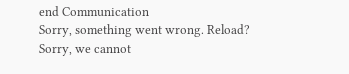end Communication
Sorry, something went wrong. Reload?
Sorry, we cannot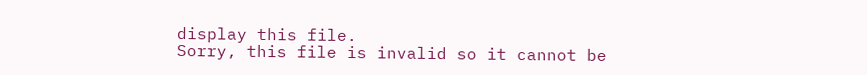display this file.
Sorry, this file is invalid so it cannot be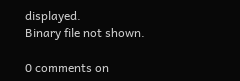displayed.
Binary file not shown.

0 comments on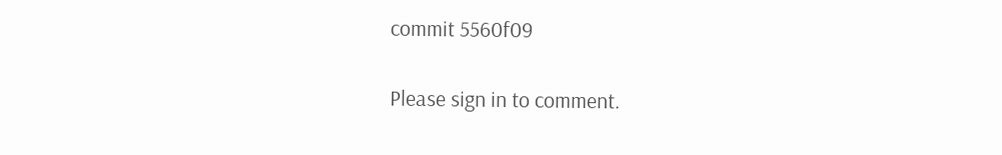commit 5560f09

Please sign in to comment.